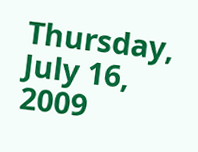Thursday, July 16, 2009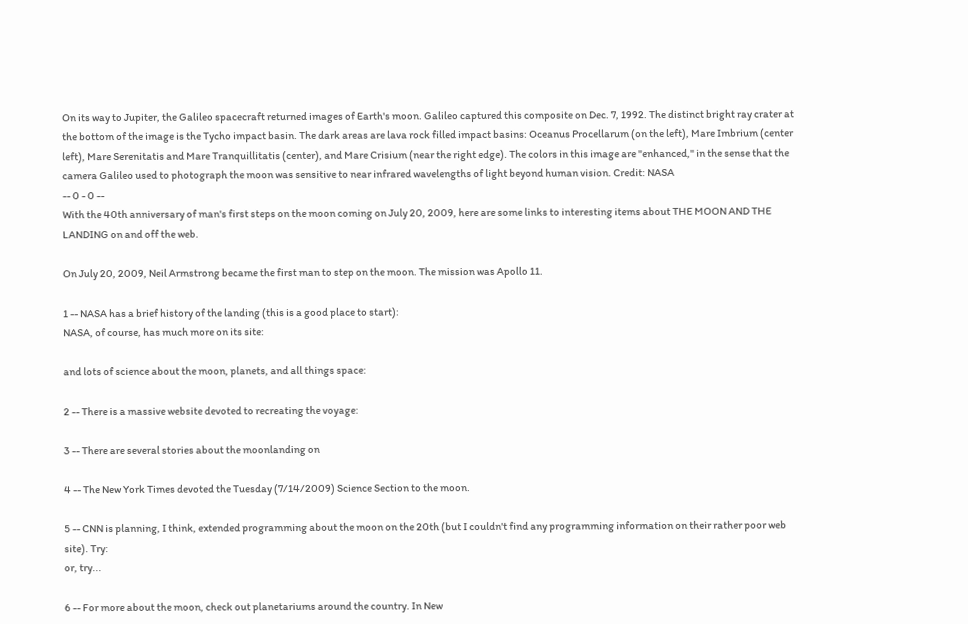On its way to Jupiter, the Galileo spacecraft returned images of Earth's moon. Galileo captured this composite on Dec. 7, 1992. The distinct bright ray crater at the bottom of the image is the Tycho impact basin. The dark areas are lava rock filled impact basins: Oceanus Procellarum (on the left), Mare Imbrium (center left), Mare Serenitatis and Mare Tranquillitatis (center), and Mare Crisium (near the right edge). The colors in this image are "enhanced," in the sense that the camera Galileo used to photograph the moon was sensitive to near infrared wavelengths of light beyond human vision. Credit: NASA
-- 0 - 0 --
With the 40th anniversary of man's first steps on the moon coming on July 20, 2009, here are some links to interesting items about THE MOON AND THE LANDING on and off the web.

On July 20, 2009, Neil Armstrong became the first man to step on the moon. The mission was Apollo 11.

1 -- NASA has a brief history of the landing (this is a good place to start):
NASA, of course, has much more on its site:

and lots of science about the moon, planets, and all things space:

2 -- There is a massive website devoted to recreating the voyage:

3 -- There are several stories about the moonlanding on

4 -- The New York Times devoted the Tuesday (7/14/2009) Science Section to the moon.

5 -- CNN is planning, I think, extended programming about the moon on the 20th (but I couldn't find any programming information on their rather poor web site). Try:
or, try...

6 -- For more about the moon, check out planetariums around the country. In New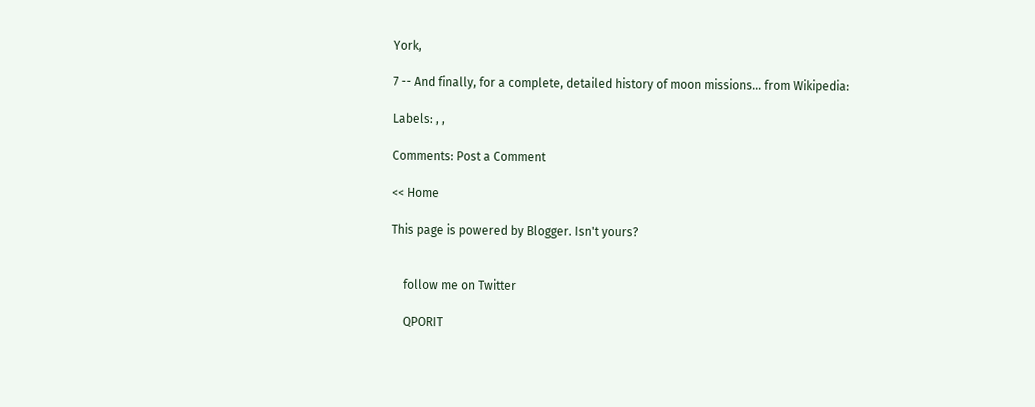York,

7 -- And finally, for a complete, detailed history of moon missions... from Wikipedia:

Labels: , ,

Comments: Post a Comment

<< Home

This page is powered by Blogger. Isn't yours?


    follow me on Twitter

    QPORIT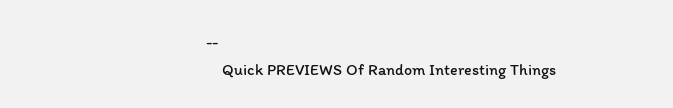--
    Quick PREVIEWS Of Random Interesting Things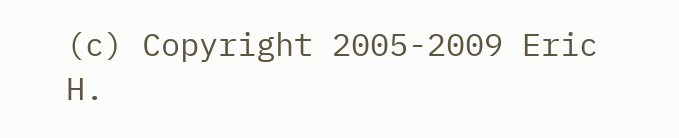(c) Copyright 2005-2009 Eric H.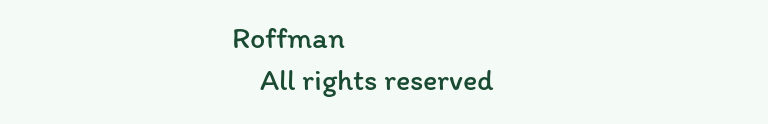Roffman
    All rights reserved